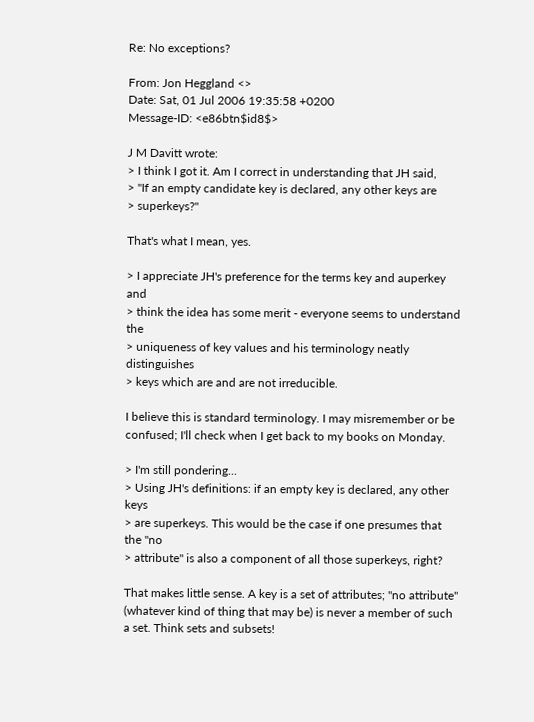Re: No exceptions?

From: Jon Heggland <>
Date: Sat, 01 Jul 2006 19:35:58 +0200
Message-ID: <e86btn$id8$>

J M Davitt wrote:
> I think I got it. Am I correct in understanding that JH said,
> "If an empty candidate key is declared, any other keys are
> superkeys?"

That's what I mean, yes.

> I appreciate JH's preference for the terms key and auperkey and
> think the idea has some merit - everyone seems to understand the
> uniqueness of key values and his terminology neatly distinguishes
> keys which are and are not irreducible.

I believe this is standard terminology. I may misremember or be confused; I'll check when I get back to my books on Monday.

> I'm still pondering...
> Using JH's definitions: if an empty key is declared, any other keys
> are superkeys. This would be the case if one presumes that the "no
> attribute" is also a component of all those superkeys, right?

That makes little sense. A key is a set of attributes; "no attribute" (whatever kind of thing that may be) is never a member of such a set. Think sets and subsets!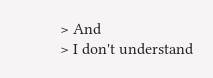> And
> I don't understand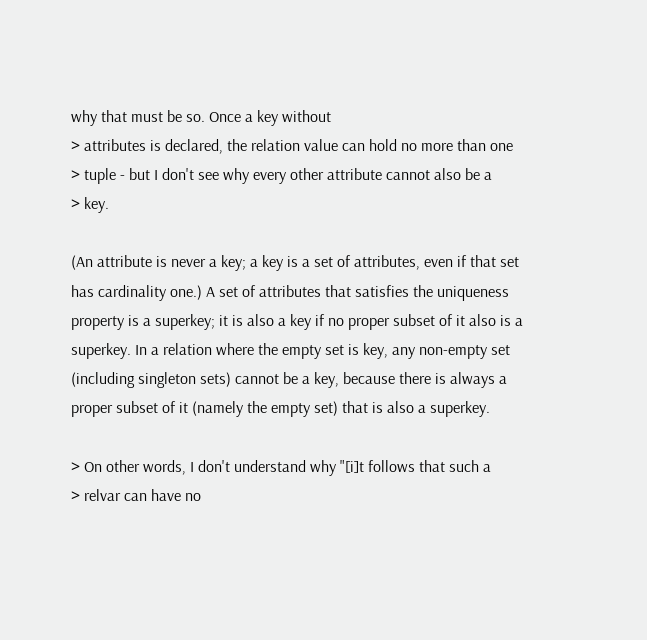why that must be so. Once a key without
> attributes is declared, the relation value can hold no more than one
> tuple - but I don't see why every other attribute cannot also be a
> key.

(An attribute is never a key; a key is a set of attributes, even if that set has cardinality one.) A set of attributes that satisfies the uniqueness property is a superkey; it is also a key if no proper subset of it also is a superkey. In a relation where the empty set is key, any non-empty set (including singleton sets) cannot be a key, because there is always a proper subset of it (namely the empty set) that is also a superkey.

> On other words, I don't understand why "[i]t follows that such a
> relvar can have no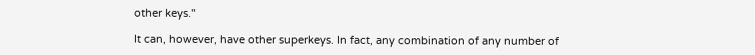other keys."

It can, however, have other superkeys. In fact, any combination of any number of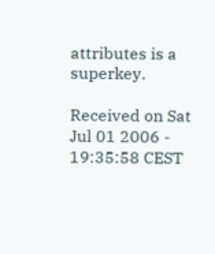attributes is a superkey.

Received on Sat Jul 01 2006 - 19:35:58 CEST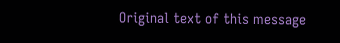Original text of this message